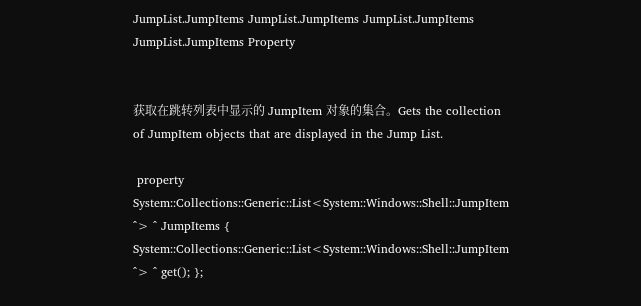JumpList.JumpItems JumpList.JumpItems JumpList.JumpItems JumpList.JumpItems Property


获取在跳转列表中显示的 JumpItem 对象的集合。Gets the collection of JumpItem objects that are displayed in the Jump List.

 property System::Collections::Generic::List<System::Windows::Shell::JumpItem ^> ^ JumpItems { System::Collections::Generic::List<System::Windows::Shell::JumpItem ^> ^ get(); };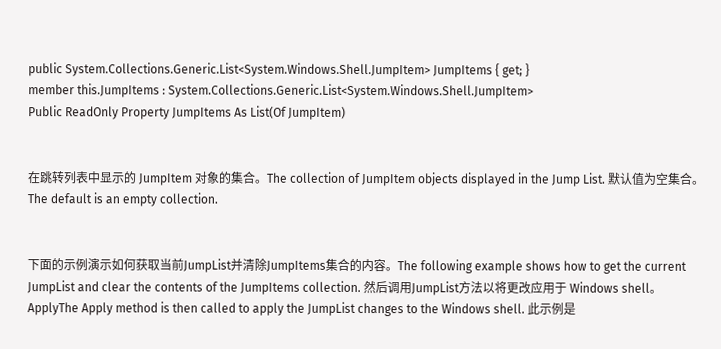public System.Collections.Generic.List<System.Windows.Shell.JumpItem> JumpItems { get; }
member this.JumpItems : System.Collections.Generic.List<System.Windows.Shell.JumpItem>
Public ReadOnly Property JumpItems As List(Of JumpItem)


在跳转列表中显示的 JumpItem 对象的集合。The collection of JumpItem objects displayed in the Jump List. 默认值为空集合。The default is an empty collection.


下面的示例演示如何获取当前JumpList并清除JumpItems集合的内容。The following example shows how to get the current JumpList and clear the contents of the JumpItems collection. 然后调用JumpList方法以将更改应用于 Windows shell。 ApplyThe Apply method is then called to apply the JumpList changes to the Windows shell. 此示例是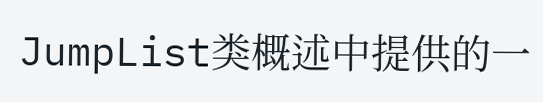JumpList类概述中提供的一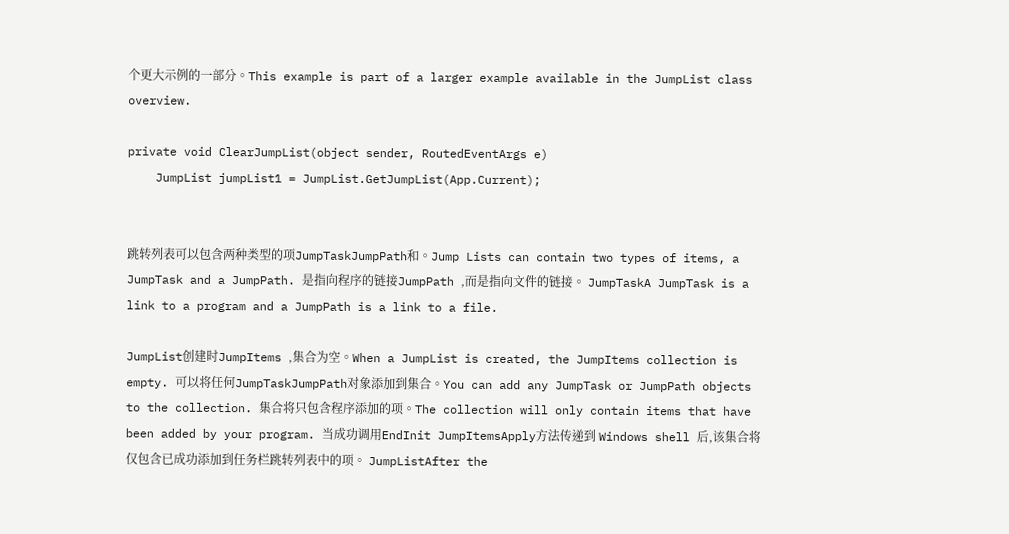个更大示例的一部分。This example is part of a larger example available in the JumpList class overview.

private void ClearJumpList(object sender, RoutedEventArgs e)
    JumpList jumpList1 = JumpList.GetJumpList(App.Current);


跳转列表可以包含两种类型的项JumpTaskJumpPath和。Jump Lists can contain two types of items, a JumpTask and a JumpPath. 是指向程序的链接JumpPath ,而是指向文件的链接。 JumpTaskA JumpTask is a link to a program and a JumpPath is a link to a file.

JumpList创建时JumpItems ,集合为空。When a JumpList is created, the JumpItems collection is empty. 可以将任何JumpTaskJumpPath对象添加到集合。You can add any JumpTask or JumpPath objects to the collection. 集合将只包含程序添加的项。The collection will only contain items that have been added by your program. 当成功调用EndInit JumpItemsApply方法传递到 Windows shell 后,该集合将仅包含已成功添加到任务栏跳转列表中的项。 JumpListAfter the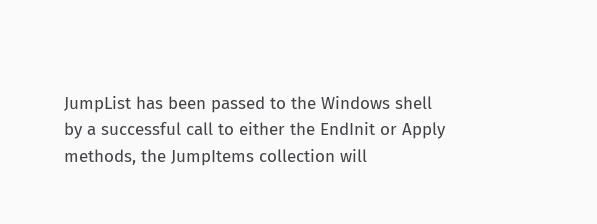JumpList has been passed to the Windows shell by a successful call to either the EndInit or Apply methods, the JumpItems collection will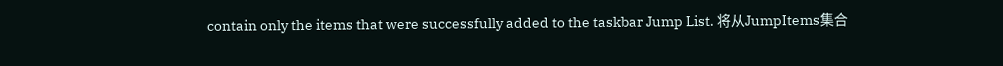contain only the items that were successfully added to the taskbar Jump List. 将从JumpItems集合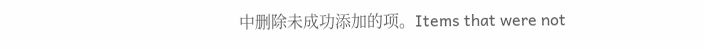中删除未成功添加的项。Items that were not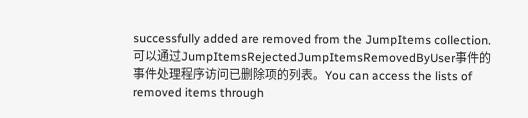successfully added are removed from the JumpItems collection. 可以通过JumpItemsRejectedJumpItemsRemovedByUser事件的事件处理程序访问已删除项的列表。You can access the lists of removed items through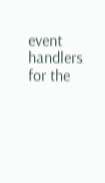event handlers for the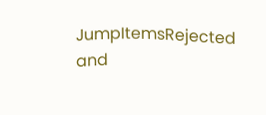JumpItemsRejected and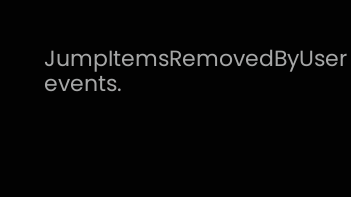JumpItemsRemovedByUser events.